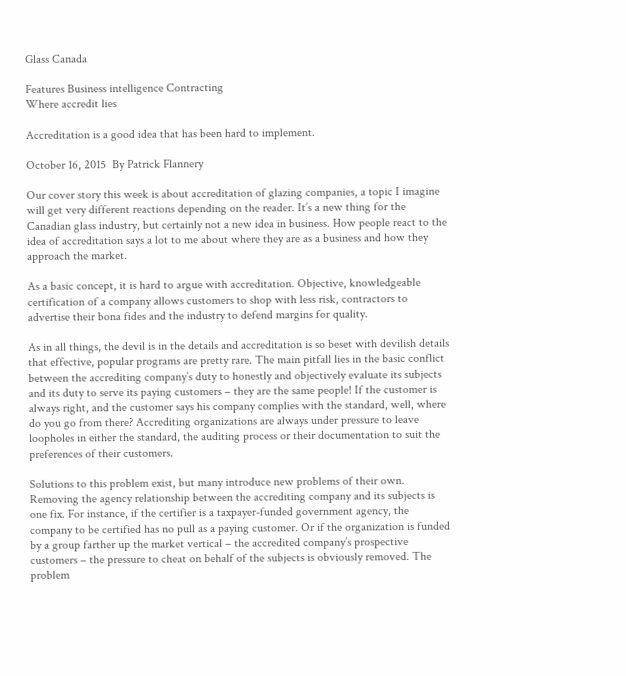Glass Canada

Features Business intelligence Contracting
Where accredit lies

Accreditation is a good idea that has been hard to implement.

October 16, 2015  By Patrick Flannery

Our cover story this week is about accreditation of glazing companies, a topic I imagine will get very different reactions depending on the reader. It’s a new thing for the Canadian glass industry, but certainly not a new idea in business. How people react to the idea of accreditation says a lot to me about where they are as a business and how they approach the market.

As a basic concept, it is hard to argue with accreditation. Objective, knowledgeable certification of a company allows customers to shop with less risk, contractors to advertise their bona fides and the industry to defend margins for quality.

As in all things, the devil is in the details and accreditation is so beset with devilish details that effective, popular programs are pretty rare. The main pitfall lies in the basic conflict between the accrediting company’s duty to honestly and objectively evaluate its subjects and its duty to serve its paying customers – they are the same people! If the customer is always right, and the customer says his company complies with the standard, well, where do you go from there? Accrediting organizations are always under pressure to leave loopholes in either the standard, the auditing process or their documentation to suit the preferences of their customers.

Solutions to this problem exist, but many introduce new problems of their own. Removing the agency relationship between the accrediting company and its subjects is one fix. For instance, if the certifier is a taxpayer-funded government agency, the company to be certified has no pull as a paying customer. Or if the organization is funded by a group farther up the market vertical – the accredited company’s prospective customers – the pressure to cheat on behalf of the subjects is obviously removed. The problem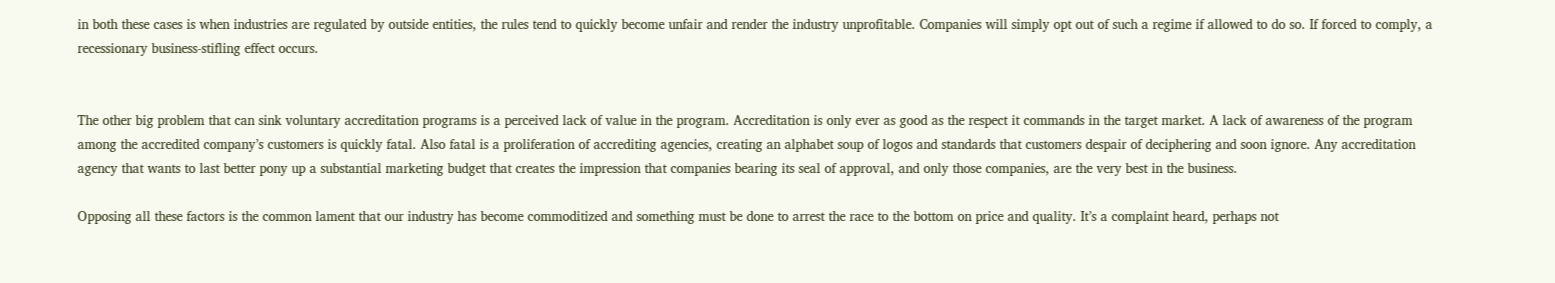in both these cases is when industries are regulated by outside entities, the rules tend to quickly become unfair and render the industry unprofitable. Companies will simply opt out of such a regime if allowed to do so. If forced to comply, a recessionary business-stifling effect occurs.


The other big problem that can sink voluntary accreditation programs is a perceived lack of value in the program. Accreditation is only ever as good as the respect it commands in the target market. A lack of awareness of the program among the accredited company’s customers is quickly fatal. Also fatal is a proliferation of accrediting agencies, creating an alphabet soup of logos and standards that customers despair of deciphering and soon ignore. Any accreditation agency that wants to last better pony up a substantial marketing budget that creates the impression that companies bearing its seal of approval, and only those companies, are the very best in the business.

Opposing all these factors is the common lament that our industry has become commoditized and something must be done to arrest the race to the bottom on price and quality. It’s a complaint heard, perhaps not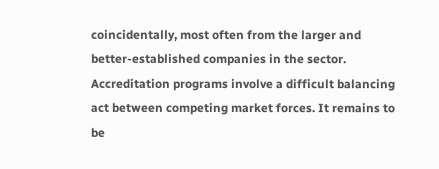coincidentally, most often from the larger and better-established companies in the sector. Accreditation programs involve a difficult balancing act between competing market forces. It remains to be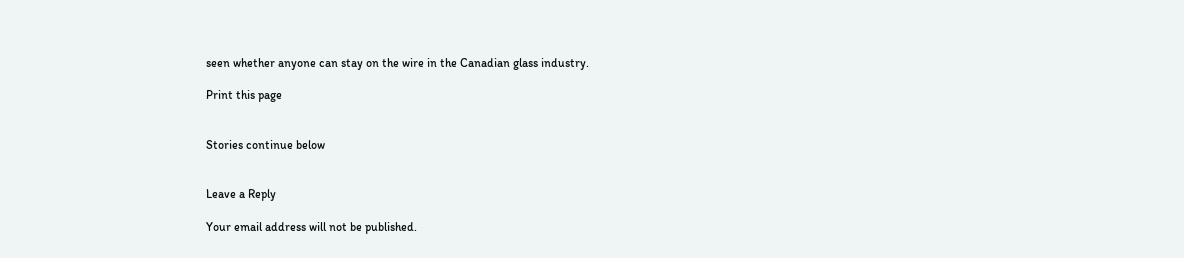seen whether anyone can stay on the wire in the Canadian glass industry.

Print this page


Stories continue below


Leave a Reply

Your email address will not be published.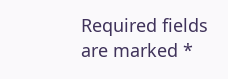Required fields are marked *